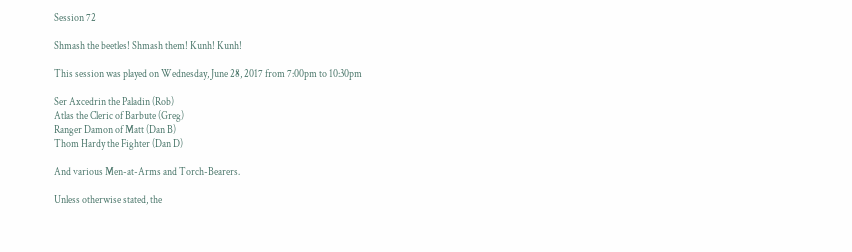Session 72

Shmash the beetles! Shmash them! Kunh! Kunh!

This session was played on Wednesday, June 28, 2017 from 7:00pm to 10:30pm

Ser Axcedrin the Paladin (Rob)
Atlas the Cleric of Barbute (Greg)
Ranger Damon of Matt (Dan B)
Thom Hardy the Fighter (Dan D)

And various Men-at-Arms and Torch-Bearers.

Unless otherwise stated, the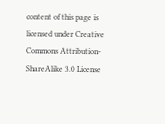content of this page is licensed under Creative Commons Attribution-ShareAlike 3.0 License